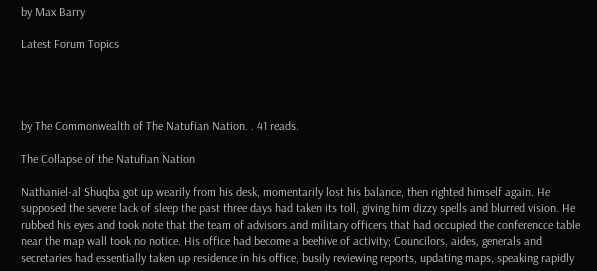by Max Barry

Latest Forum Topics




by The Commonwealth of The Natufian Nation. . 41 reads.

The Collapse of the Natufian Nation

Nathaniel-al Shuqba got up wearily from his desk, momentarily lost his balance, then righted himself again. He supposed the severe lack of sleep the past three days had taken its toll, giving him dizzy spells and blurred vision. He rubbed his eyes and took note that the team of advisors and military officers that had occupied the conferencce table near the map wall took no notice. His office had become a beehive of activity; Councilors, aides, generals and secretaries had essentially taken up residence in his office, busily reviewing reports, updating maps, speaking rapidly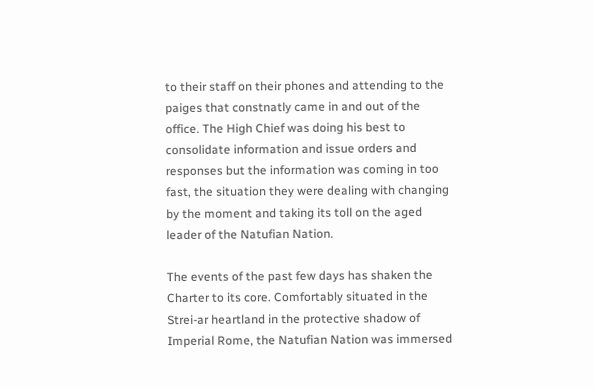to their staff on their phones and attending to the paiges that constnatly came in and out of the office. The High Chief was doing his best to consolidate information and issue orders and responses but the information was coming in too fast, the situation they were dealing with changing by the moment and taking its toll on the aged leader of the Natufian Nation.

The events of the past few days has shaken the Charter to its core. Comfortably situated in the Strei-ar heartland in the protective shadow of Imperial Rome, the Natufian Nation was immersed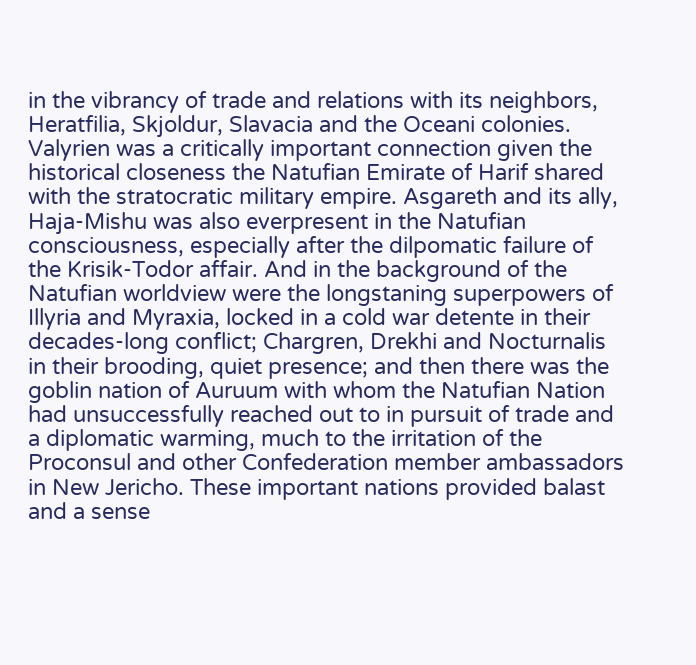in the vibrancy of trade and relations with its neighbors, Heratfilia, Skjoldur, Slavacia and the Oceani colonies. Valyrien was a critically important connection given the historical closeness the Natufian Emirate of Harif shared with the stratocratic military empire. Asgareth and its ally, Haja-Mishu was also everpresent in the Natufian consciousness, especially after the dilpomatic failure of the Krisik-Todor affair. And in the background of the Natufian worldview were the longstaning superpowers of Illyria and Myraxia, locked in a cold war detente in their decades-long conflict; Chargren, Drekhi and Nocturnalis in their brooding, quiet presence; and then there was the goblin nation of Auruum with whom the Natufian Nation had unsuccessfully reached out to in pursuit of trade and a diplomatic warming, much to the irritation of the Proconsul and other Confederation member ambassadors in New Jericho. These important nations provided balast and a sense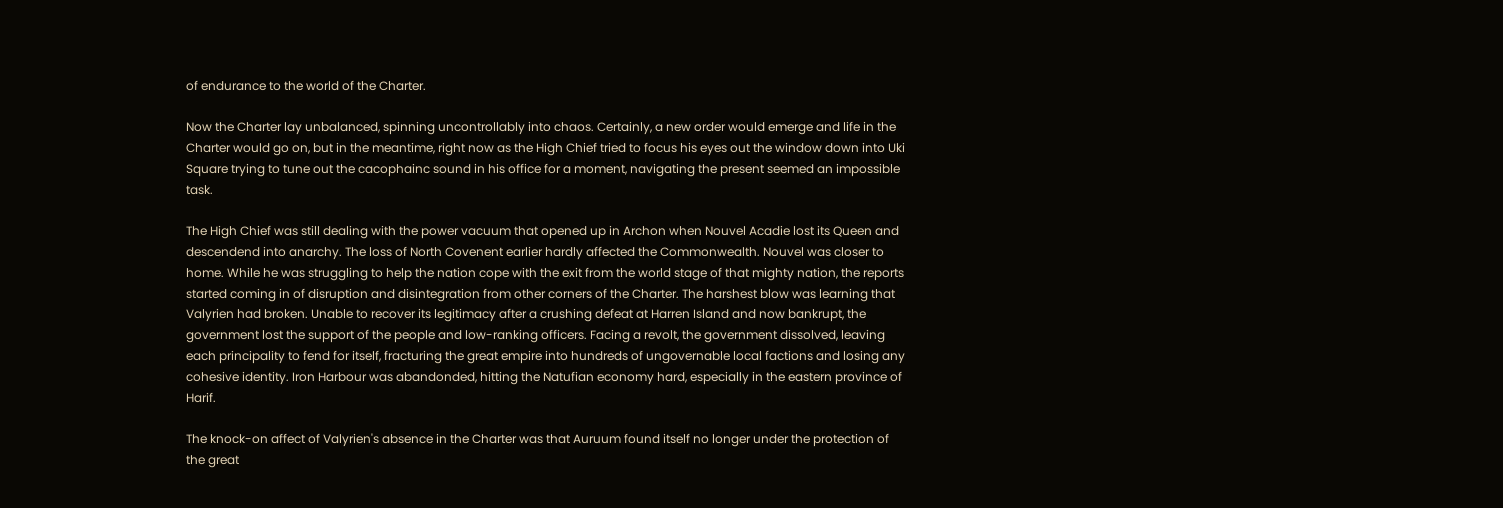of endurance to the world of the Charter.

Now the Charter lay unbalanced, spinning uncontrollably into chaos. Certainly, a new order would emerge and life in the Charter would go on, but in the meantime, right now as the High Chief tried to focus his eyes out the window down into Uki Square trying to tune out the cacophainc sound in his office for a moment, navigating the present seemed an impossible task.

The High Chief was still dealing with the power vacuum that opened up in Archon when Nouvel Acadie lost its Queen and descendend into anarchy. The loss of North Covenent earlier hardly affected the Commonwealth. Nouvel was closer to home. While he was struggling to help the nation cope with the exit from the world stage of that mighty nation, the reports started coming in of disruption and disintegration from other corners of the Charter. The harshest blow was learning that Valyrien had broken. Unable to recover its legitimacy after a crushing defeat at Harren Island and now bankrupt, the government lost the support of the people and low-ranking officers. Facing a revolt, the government dissolved, leaving each principality to fend for itself, fracturing the great empire into hundreds of ungovernable local factions and losing any cohesive identity. Iron Harbour was abandonded, hitting the Natufian economy hard, especially in the eastern province of Harif.

The knock-on affect of Valyrien's absence in the Charter was that Auruum found itself no longer under the protection of the great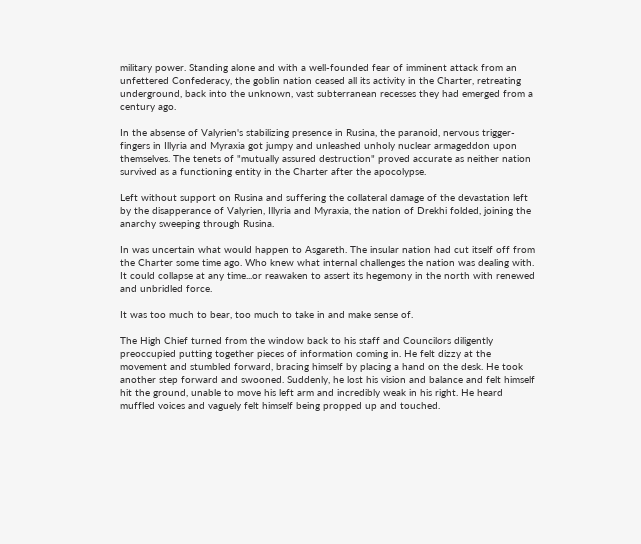military power. Standing alone and with a well-founded fear of imminent attack from an unfettered Confederacy, the goblin nation ceased all its activity in the Charter, retreating underground, back into the unknown, vast subterranean recesses they had emerged from a century ago.

In the absense of Valyrien's stabilizing presence in Rusina, the paranoid, nervous trigger-fingers in Illyria and Myraxia got jumpy and unleashed unholy nuclear armageddon upon themselves. The tenets of "mutually assured destruction" proved accurate as neither nation survived as a functioning entity in the Charter after the apocolypse.

Left without support on Rusina and suffering the collateral damage of the devastation left by the disapperance of Valyrien, Illyria and Myraxia, the nation of Drekhi folded, joining the anarchy sweeping through Rusina.

In was uncertain what would happen to Asgareth. The insular nation had cut itself off from the Charter some time ago. Who knew what internal challenges the nation was dealing with. It could collapse at any time...or reawaken to assert its hegemony in the north with renewed and unbridled force.

It was too much to bear, too much to take in and make sense of.

The High Chief turned from the window back to his staff and Councilors diligently preoccupied putting together pieces of information coming in. He felt dizzy at the movement and stumbled forward, bracing himself by placing a hand on the desk. He took another step forward and swooned. Suddenly, he lost his vision and balance and felt himself hit the ground, unable to move his left arm and incredibly weak in his right. He heard muffled voices and vaguely felt himself being propped up and touched.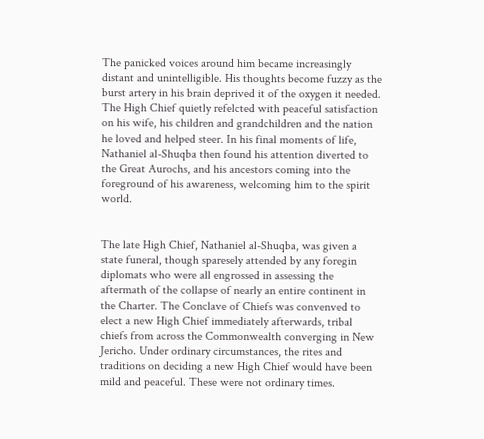The panicked voices around him became increasingly distant and unintelligible. His thoughts become fuzzy as the burst artery in his brain deprived it of the oxygen it needed. The High Chief quietly refelcted with peaceful satisfaction on his wife, his children and grandchildren and the nation he loved and helped steer. In his final moments of life, Nathaniel al-Shuqba then found his attention diverted to the Great Aurochs, and his ancestors coming into the foreground of his awareness, welcoming him to the spirit world.


The late High Chief, Nathaniel al-Shuqba, was given a state funeral, though sparesely attended by any foregin diplomats who were all engrossed in assessing the aftermath of the collapse of nearly an entire continent in the Charter. The Conclave of Chiefs was convenved to elect a new High Chief immediately afterwards, tribal chiefs from across the Commonwealth converging in New Jericho. Under ordinary circumstances, the rites and traditions on deciding a new High Chief would have been mild and peaceful. These were not ordinary times.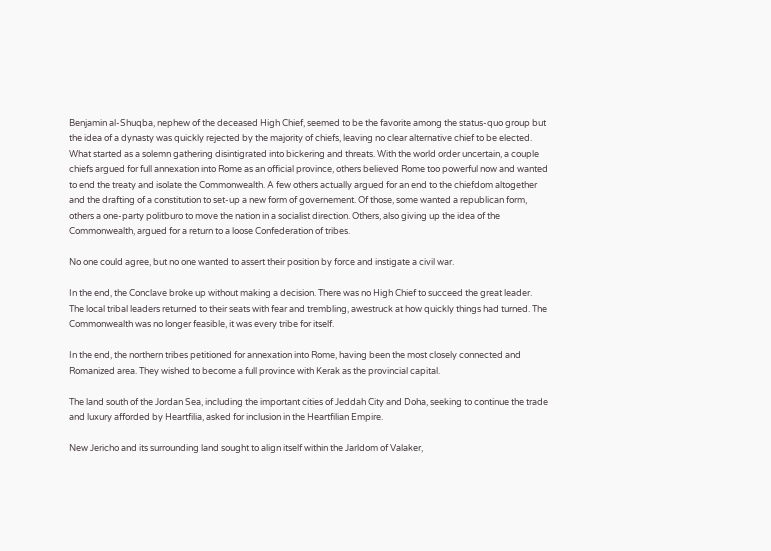Benjamin al-Shuqba, nephew of the deceased High Chief, seemed to be the favorite among the status-quo group but the idea of a dynasty was quickly rejected by the majority of chiefs, leaving no clear alternative chief to be elected. What started as a solemn gathering disintigrated into bickering and threats. With the world order uncertain, a couple chiefs argued for full annexation into Rome as an official province, others believed Rome too powerful now and wanted to end the treaty and isolate the Commonwealth. A few others actually argued for an end to the chiefdom altogether and the drafting of a constitution to set-up a new form of governement. Of those, some wanted a republican form, others a one-party politburo to move the nation in a socialist direction. Others, also giving up the idea of the Commonwealth, argued for a return to a loose Confederation of tribes.

No one could agree, but no one wanted to assert their position by force and instigate a civil war.

In the end, the Conclave broke up without making a decision. There was no High Chief to succeed the great leader. The local tribal leaders returned to their seats with fear and trembling, awestruck at how quickly things had turned. The Commonwealth was no longer feasible, it was every tribe for itself.

In the end, the northern tribes petitioned for annexation into Rome, having been the most closely connected and Romanized area. They wished to become a full province with Kerak as the provincial capital.

The land south of the Jordan Sea, including the important cities of Jeddah City and Doha, seeking to continue the trade and luxury afforded by Heartfilia, asked for inclusion in the Heartfilian Empire.

New Jericho and its surrounding land sought to align itself within the Jarldom of Valaker,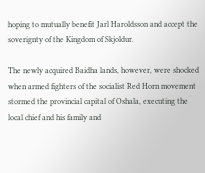hoping to mutually benefit Jarl Haroldsson and accept the soverignty of the Kingdom of Skjoldur.

The newly acquired Baidha lands, however, were shocked when armed fighters of the socialist Red Horn movement stormed the provincial capital of Oshala, executing the local chief and his family and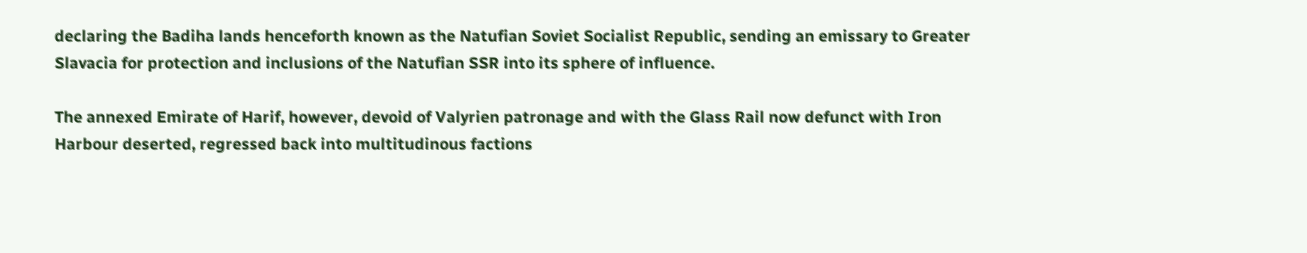declaring the Badiha lands henceforth known as the Natufian Soviet Socialist Republic, sending an emissary to Greater Slavacia for protection and inclusions of the Natufian SSR into its sphere of influence.

The annexed Emirate of Harif, however, devoid of Valyrien patronage and with the Glass Rail now defunct with Iron Harbour deserted, regressed back into multitudinous factions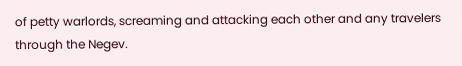of petty warlords, screaming and attacking each other and any travelers through the Negev.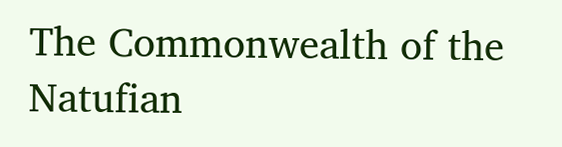The Commonwealth of the Natufian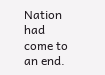Nation had come to an end.